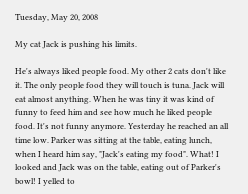Tuesday, May 20, 2008

My cat Jack is pushing his limits.

He's always liked people food. My other 2 cats don't like it. The only people food they will touch is tuna. Jack will eat almost anything. When he was tiny it was kind of funny to feed him and see how much he liked people food. It's not funny anymore. Yesterday he reached an all time low. Parker was sitting at the table, eating lunch, when I heard him say, "Jack's eating my food". What! I looked and Jack was on the table, eating out of Parker's bowl! I yelled to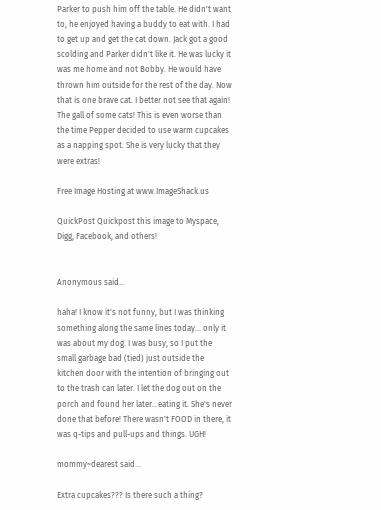Parker to push him off the table. He didn't want to, he enjoyed having a buddy to eat with. I had to get up and get the cat down. Jack got a good scolding and Parker didn't like it. He was lucky it was me home and not Bobby. He would have thrown him outside for the rest of the day. Now that is one brave cat. I better not see that again! The gall of some cats! This is even worse than the time Pepper decided to use warm cupcakes as a napping spot. She is very lucky that they were extras!

Free Image Hosting at www.ImageShack.us

QuickPost Quickpost this image to Myspace, Digg, Facebook, and others!


Anonymous said...

haha! I know it's not funny, but I was thinking something along the same lines today... only it was about my dog. I was busy, so I put the small garbage bad (tied) just outside the kitchen door with the intention of bringing out to the trash can later. I let the dog out on the porch and found her later...eating it. She's never done that before! There wasn't FOOD in there, it was q-tips and pull-ups and things. UGH!

mommy~dearest said...

Extra cupcakes??? Is there such a thing?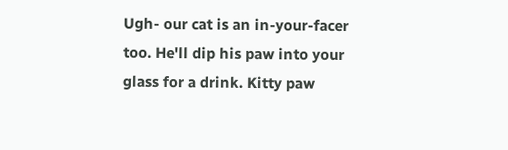Ugh- our cat is an in-your-facer too. He'll dip his paw into your glass for a drink. Kitty paw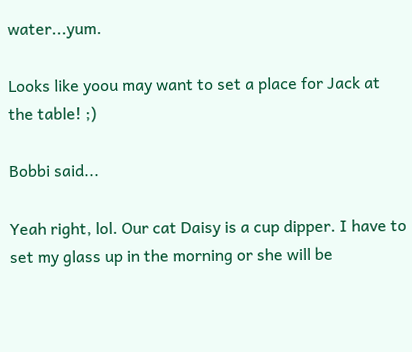water...yum.

Looks like yoou may want to set a place for Jack at the table! ;)

Bobbi said...

Yeah right, lol. Our cat Daisy is a cup dipper. I have to set my glass up in the morning or she will be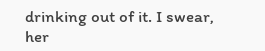drinking out of it. I swear, her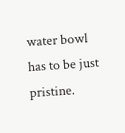water bowl has to be just pristine.